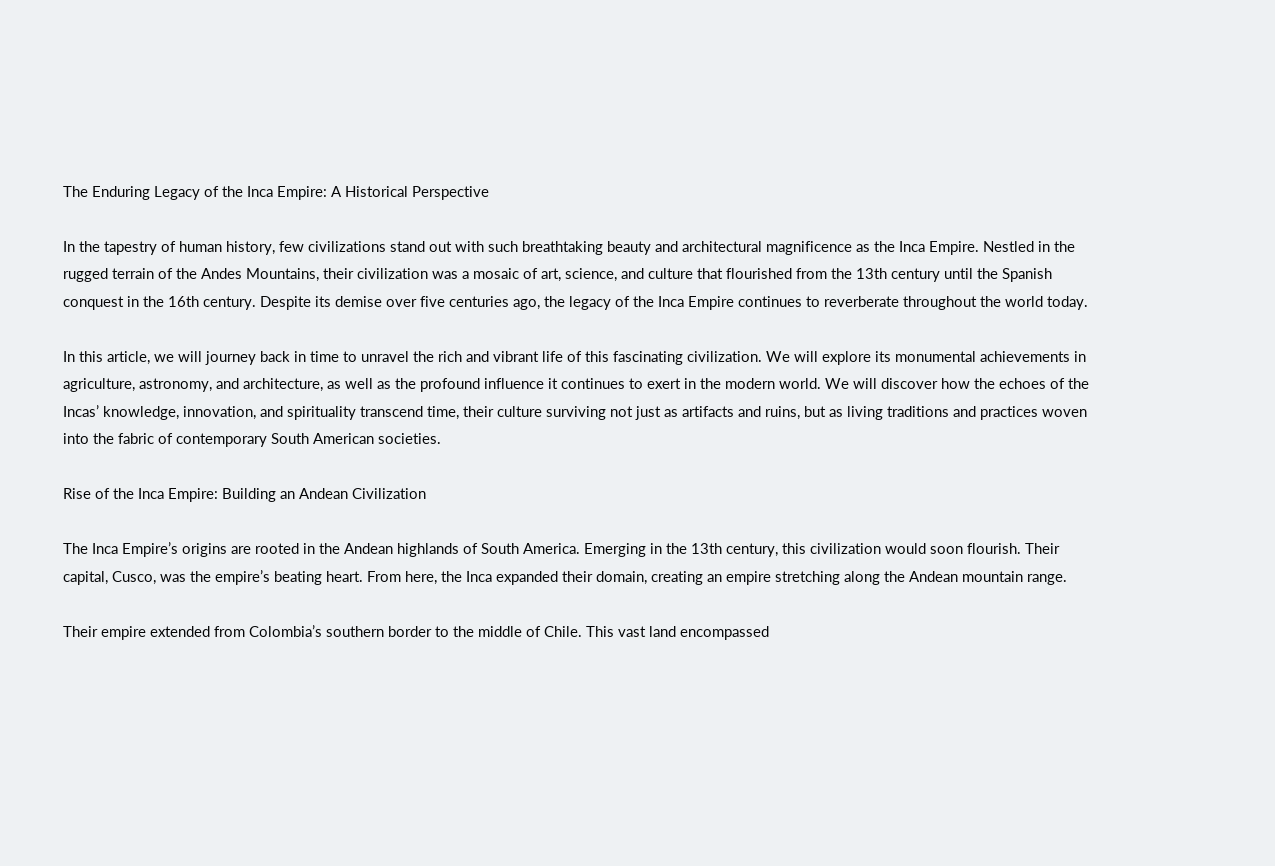The Enduring Legacy of the Inca Empire: A Historical Perspective

In the tapestry of human history, few civilizations stand out with such breathtaking beauty and architectural magnificence as the Inca Empire. Nestled in the rugged terrain of the Andes Mountains, their civilization was a mosaic of art, science, and culture that flourished from the 13th century until the Spanish conquest in the 16th century. Despite its demise over five centuries ago, the legacy of the Inca Empire continues to reverberate throughout the world today.

In this article, we will journey back in time to unravel the rich and vibrant life of this fascinating civilization. We will explore its monumental achievements in agriculture, astronomy, and architecture, as well as the profound influence it continues to exert in the modern world. We will discover how the echoes of the Incas’ knowledge, innovation, and spirituality transcend time, their culture surviving not just as artifacts and ruins, but as living traditions and practices woven into the fabric of contemporary South American societies.

Rise of the Inca Empire: Building an Andean Civilization

The Inca Empire’s origins are rooted in the Andean highlands of South America. Emerging in the 13th century, this civilization would soon flourish. Their capital, Cusco, was the empire’s beating heart. From here, the Inca expanded their domain, creating an empire stretching along the Andean mountain range.

Their empire extended from Colombia’s southern border to the middle of Chile. This vast land encompassed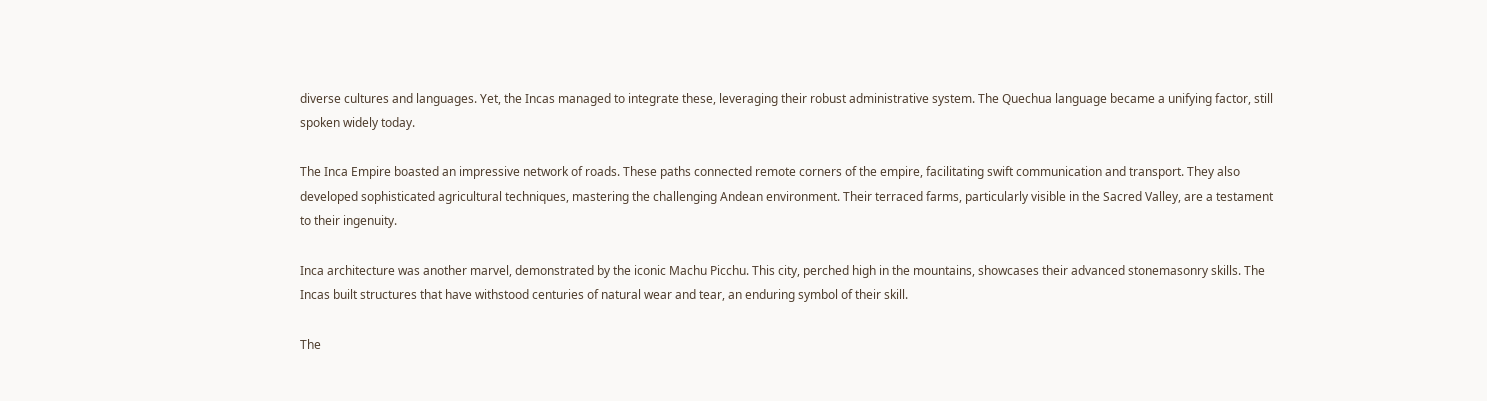diverse cultures and languages. Yet, the Incas managed to integrate these, leveraging their robust administrative system. The Quechua language became a unifying factor, still spoken widely today.

The Inca Empire boasted an impressive network of roads. These paths connected remote corners of the empire, facilitating swift communication and transport. They also developed sophisticated agricultural techniques, mastering the challenging Andean environment. Their terraced farms, particularly visible in the Sacred Valley, are a testament to their ingenuity.

Inca architecture was another marvel, demonstrated by the iconic Machu Picchu. This city, perched high in the mountains, showcases their advanced stonemasonry skills. The Incas built structures that have withstood centuries of natural wear and tear, an enduring symbol of their skill.

The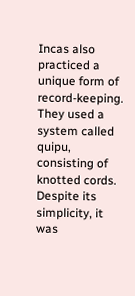Incas also practiced a unique form of record-keeping. They used a system called quipu, consisting of knotted cords. Despite its simplicity, it was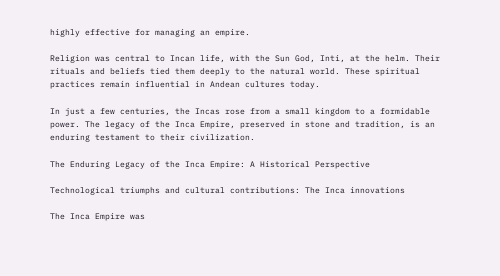highly effective for managing an empire.

Religion was central to Incan life, with the Sun God, Inti, at the helm. Their rituals and beliefs tied them deeply to the natural world. These spiritual practices remain influential in Andean cultures today.

In just a few centuries, the Incas rose from a small kingdom to a formidable power. The legacy of the Inca Empire, preserved in stone and tradition, is an enduring testament to their civilization.

The Enduring Legacy of the Inca Empire: A Historical Perspective

Technological triumphs and cultural contributions: The Inca innovations

The Inca Empire was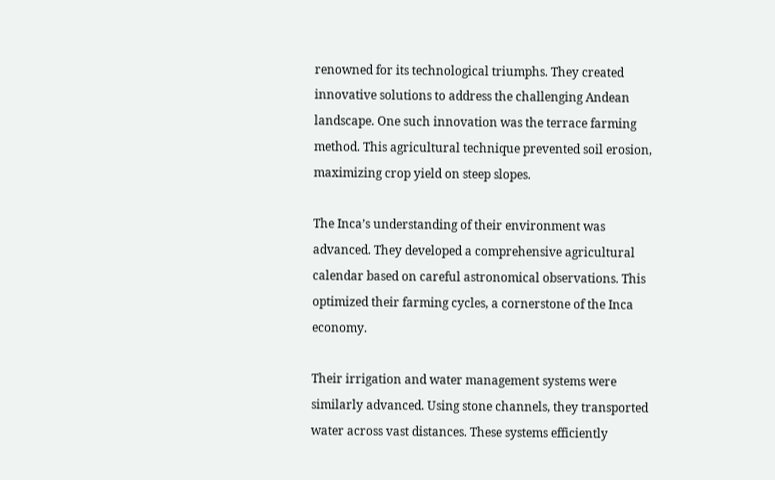renowned for its technological triumphs. They created innovative solutions to address the challenging Andean landscape. One such innovation was the terrace farming method. This agricultural technique prevented soil erosion, maximizing crop yield on steep slopes.

The Inca’s understanding of their environment was advanced. They developed a comprehensive agricultural calendar based on careful astronomical observations. This optimized their farming cycles, a cornerstone of the Inca economy.

Their irrigation and water management systems were similarly advanced. Using stone channels, they transported water across vast distances. These systems efficiently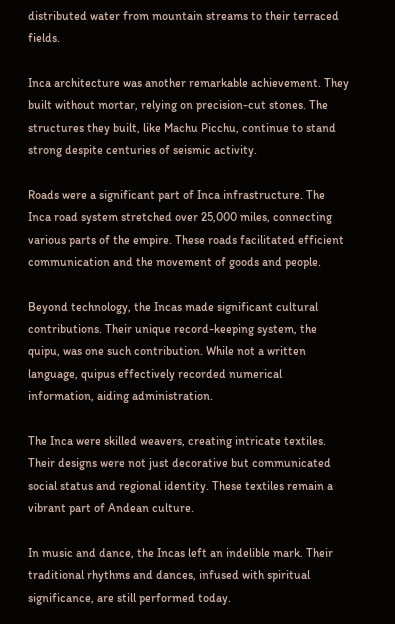distributed water from mountain streams to their terraced fields.

Inca architecture was another remarkable achievement. They built without mortar, relying on precision-cut stones. The structures they built, like Machu Picchu, continue to stand strong despite centuries of seismic activity.

Roads were a significant part of Inca infrastructure. The Inca road system stretched over 25,000 miles, connecting various parts of the empire. These roads facilitated efficient communication and the movement of goods and people.

Beyond technology, the Incas made significant cultural contributions. Their unique record-keeping system, the quipu, was one such contribution. While not a written language, quipus effectively recorded numerical information, aiding administration.

The Inca were skilled weavers, creating intricate textiles. Their designs were not just decorative but communicated social status and regional identity. These textiles remain a vibrant part of Andean culture.

In music and dance, the Incas left an indelible mark. Their traditional rhythms and dances, infused with spiritual significance, are still performed today.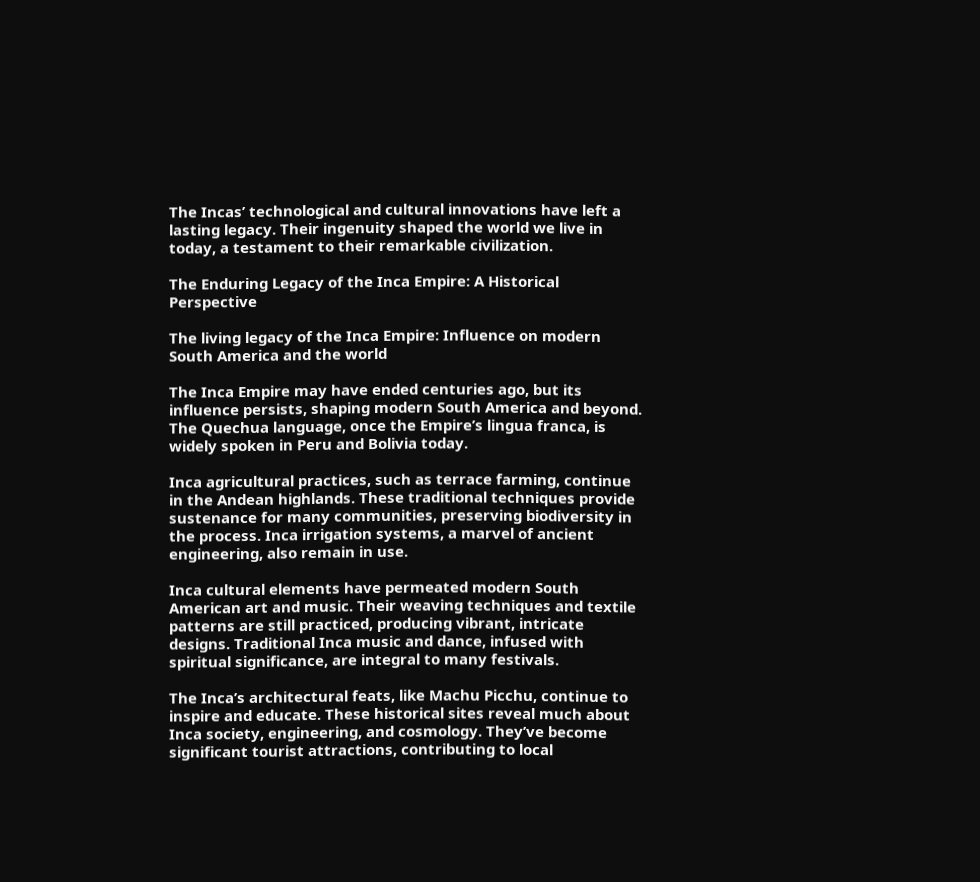The Incas’ technological and cultural innovations have left a lasting legacy. Their ingenuity shaped the world we live in today, a testament to their remarkable civilization.

The Enduring Legacy of the Inca Empire: A Historical Perspective

The living legacy of the Inca Empire: Influence on modern South America and the world

The Inca Empire may have ended centuries ago, but its influence persists, shaping modern South America and beyond. The Quechua language, once the Empire’s lingua franca, is widely spoken in Peru and Bolivia today.

Inca agricultural practices, such as terrace farming, continue in the Andean highlands. These traditional techniques provide sustenance for many communities, preserving biodiversity in the process. Inca irrigation systems, a marvel of ancient engineering, also remain in use.

Inca cultural elements have permeated modern South American art and music. Their weaving techniques and textile patterns are still practiced, producing vibrant, intricate designs. Traditional Inca music and dance, infused with spiritual significance, are integral to many festivals.

The Inca’s architectural feats, like Machu Picchu, continue to inspire and educate. These historical sites reveal much about Inca society, engineering, and cosmology. They’ve become significant tourist attractions, contributing to local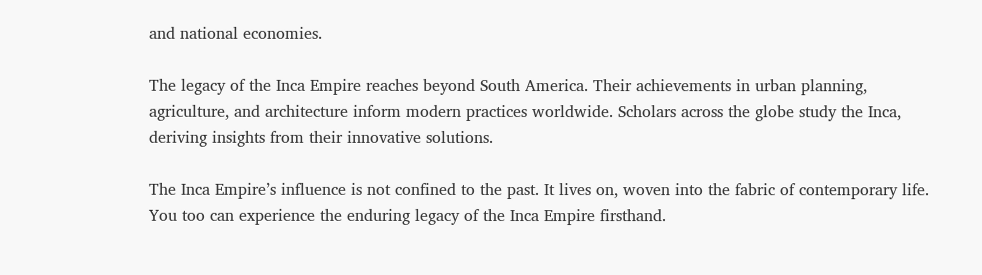and national economies.

The legacy of the Inca Empire reaches beyond South America. Their achievements in urban planning, agriculture, and architecture inform modern practices worldwide. Scholars across the globe study the Inca, deriving insights from their innovative solutions.

The Inca Empire’s influence is not confined to the past. It lives on, woven into the fabric of contemporary life. You too can experience the enduring legacy of the Inca Empire firsthand.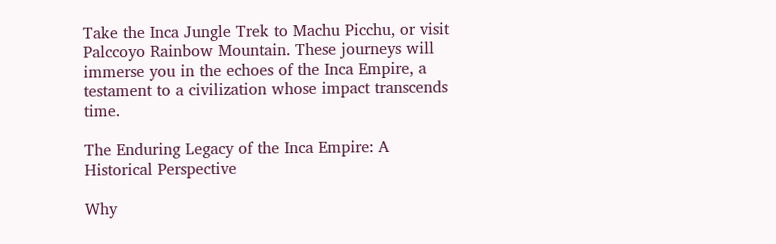Take the Inca Jungle Trek to Machu Picchu, or visit Palccoyo Rainbow Mountain. These journeys will immerse you in the echoes of the Inca Empire, a testament to a civilization whose impact transcends time.

The Enduring Legacy of the Inca Empire: A Historical Perspective

Why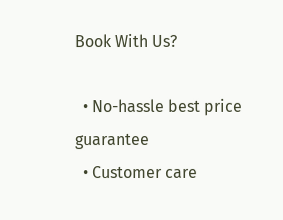Book With Us?

  • No-hassle best price guarantee
  • Customer care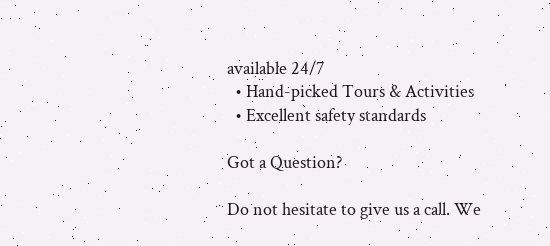available 24/7
  • Hand-picked Tours & Activities
  • Excellent safety standards

Got a Question?

Do not hesitate to give us a call. We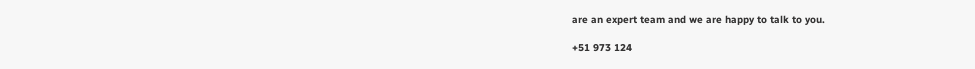are an expert team and we are happy to talk to you.

+51 973 124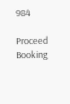984

Proceed Booking